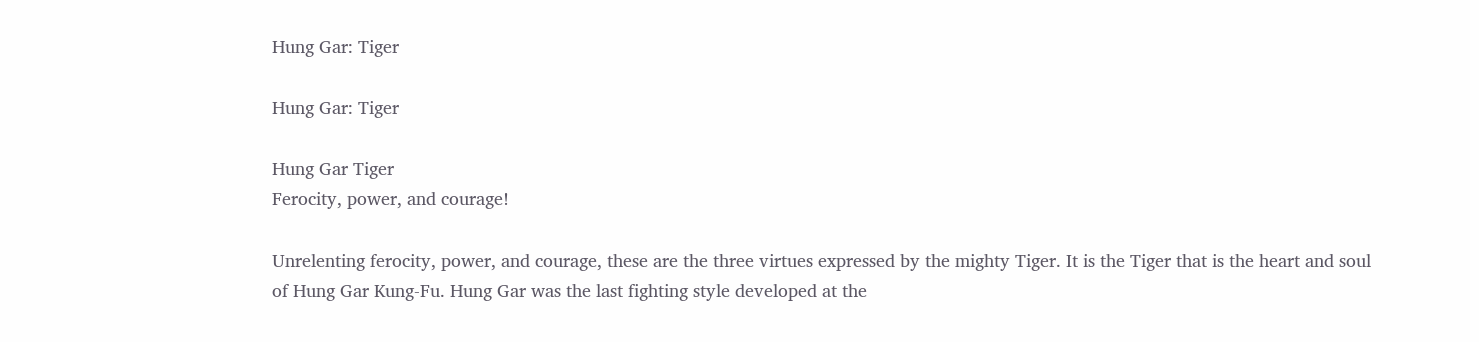Hung Gar: Tiger

Hung Gar: Tiger

Hung Gar Tiger
Ferocity, power, and courage!

Unrelenting ferocity, power, and courage, these are the three virtues expressed by the mighty Tiger. It is the Tiger that is the heart and soul of Hung Gar Kung-Fu. Hung Gar was the last fighting style developed at the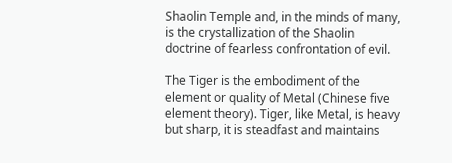Shaolin Temple and, in the minds of many, is the crystallization of the Shaolin doctrine of fearless confrontation of evil.

The Tiger is the embodiment of the element or quality of Metal (Chinese five element theory). Tiger, like Metal, is heavy but sharp, it is steadfast and maintains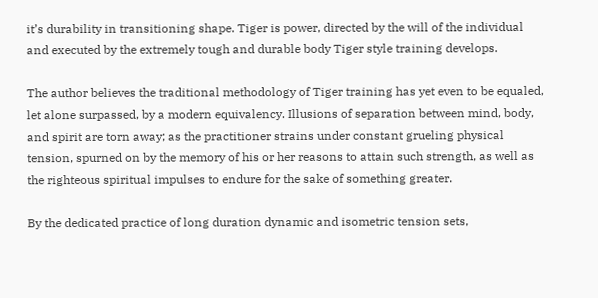it’s durability in transitioning shape. Tiger is power, directed by the will of the individual and executed by the extremely tough and durable body Tiger style training develops.

The author believes the traditional methodology of Tiger training has yet even to be equaled, let alone surpassed, by a modern equivalency. Illusions of separation between mind, body, and spirit are torn away; as the practitioner strains under constant grueling physical tension, spurned on by the memory of his or her reasons to attain such strength, as well as the righteous spiritual impulses to endure for the sake of something greater.

By the dedicated practice of long duration dynamic and isometric tension sets,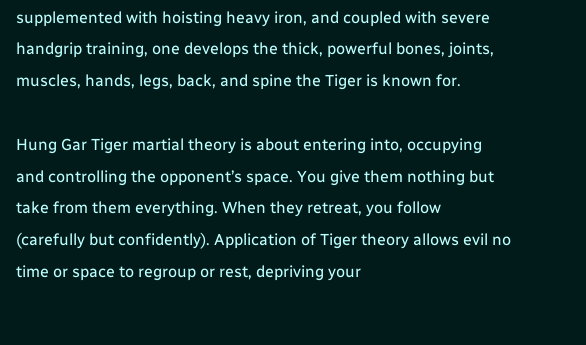supplemented with hoisting heavy iron, and coupled with severe handgrip training, one develops the thick, powerful bones, joints, muscles, hands, legs, back, and spine the Tiger is known for.

Hung Gar Tiger martial theory is about entering into, occupying and controlling the opponent’s space. You give them nothing but take from them everything. When they retreat, you follow (carefully but confidently). Application of Tiger theory allows evil no time or space to regroup or rest, depriving your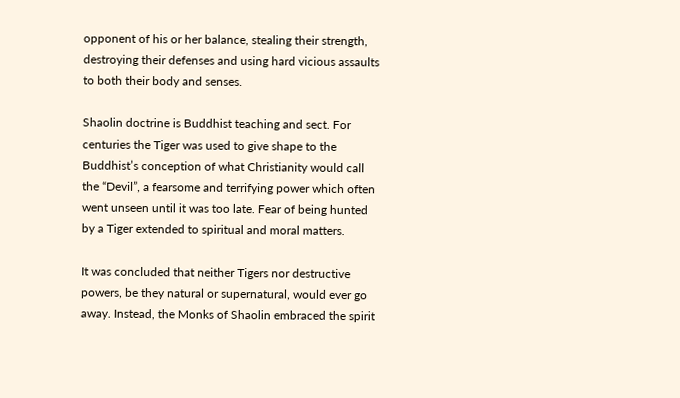opponent of his or her balance, stealing their strength, destroying their defenses and using hard vicious assaults to both their body and senses.

Shaolin doctrine is Buddhist teaching and sect. For centuries the Tiger was used to give shape to the Buddhist’s conception of what Christianity would call the “Devil”, a fearsome and terrifying power which often went unseen until it was too late. Fear of being hunted by a Tiger extended to spiritual and moral matters.

It was concluded that neither Tigers nor destructive powers, be they natural or supernatural, would ever go away. Instead, the Monks of Shaolin embraced the spirit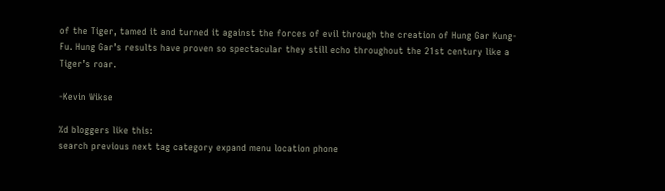of the Tiger, tamed it and turned it against the forces of evil through the creation of Hung Gar Kung-Fu. Hung Gar’s results have proven so spectacular they still echo throughout the 21st century like a Tiger’s roar.

-Kevin Wikse

%d bloggers like this:
search previous next tag category expand menu location phone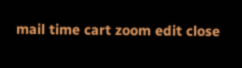mail time cart zoom edit close